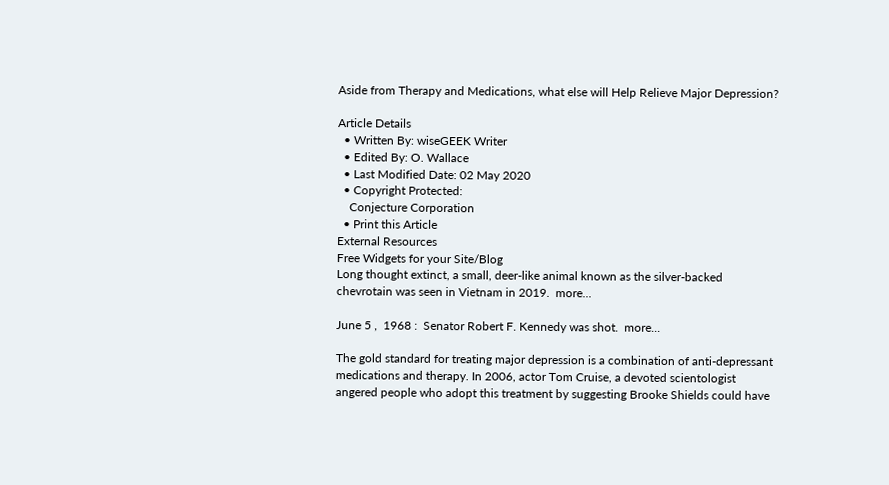Aside from Therapy and Medications, what else will Help Relieve Major Depression?

Article Details
  • Written By: wiseGEEK Writer
  • Edited By: O. Wallace
  • Last Modified Date: 02 May 2020
  • Copyright Protected:
    Conjecture Corporation
  • Print this Article
External Resources
Free Widgets for your Site/Blog
Long thought extinct, a small, deer-like animal known as the silver-backed chevrotain was seen in Vietnam in 2019.  more...

June 5 ,  1968 :  Senator Robert F. Kennedy was shot.  more...

The gold standard for treating major depression is a combination of anti-depressant medications and therapy. In 2006, actor Tom Cruise, a devoted scientologist angered people who adopt this treatment by suggesting Brooke Shields could have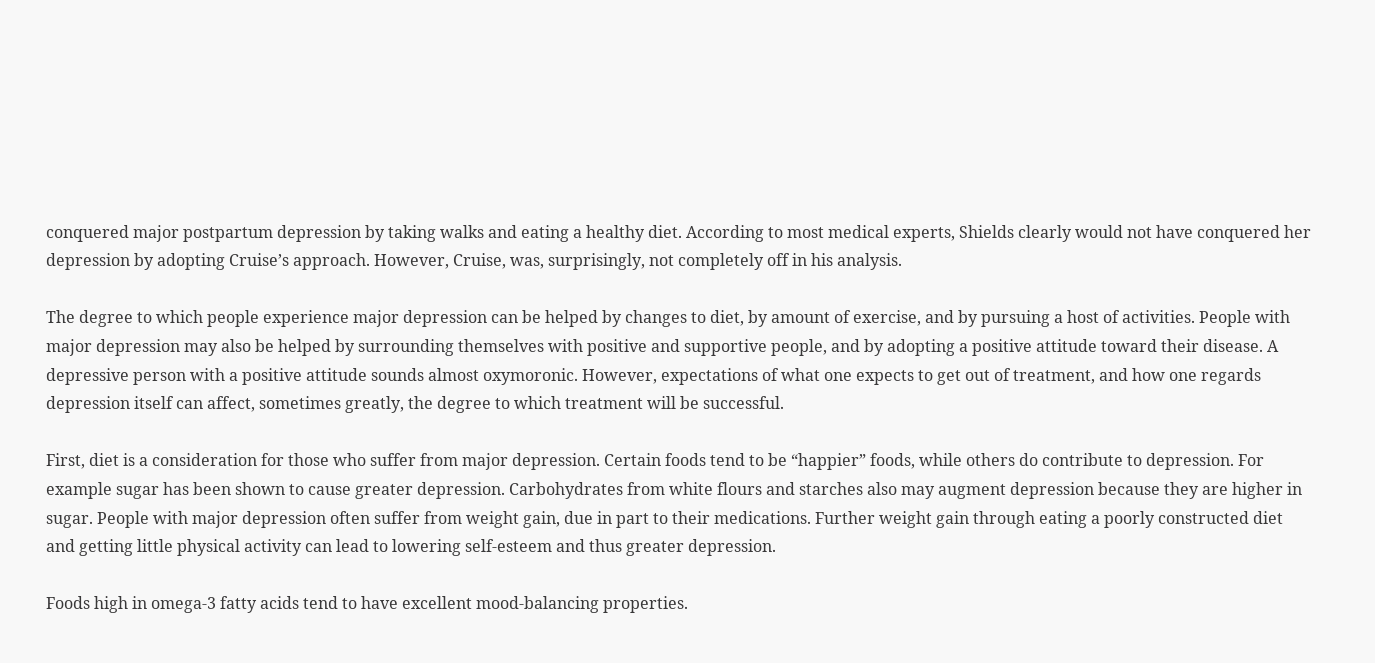conquered major postpartum depression by taking walks and eating a healthy diet. According to most medical experts, Shields clearly would not have conquered her depression by adopting Cruise’s approach. However, Cruise, was, surprisingly, not completely off in his analysis.

The degree to which people experience major depression can be helped by changes to diet, by amount of exercise, and by pursuing a host of activities. People with major depression may also be helped by surrounding themselves with positive and supportive people, and by adopting a positive attitude toward their disease. A depressive person with a positive attitude sounds almost oxymoronic. However, expectations of what one expects to get out of treatment, and how one regards depression itself can affect, sometimes greatly, the degree to which treatment will be successful.

First, diet is a consideration for those who suffer from major depression. Certain foods tend to be “happier” foods, while others do contribute to depression. For example sugar has been shown to cause greater depression. Carbohydrates from white flours and starches also may augment depression because they are higher in sugar. People with major depression often suffer from weight gain, due in part to their medications. Further weight gain through eating a poorly constructed diet and getting little physical activity can lead to lowering self-esteem and thus greater depression.

Foods high in omega-3 fatty acids tend to have excellent mood-balancing properties.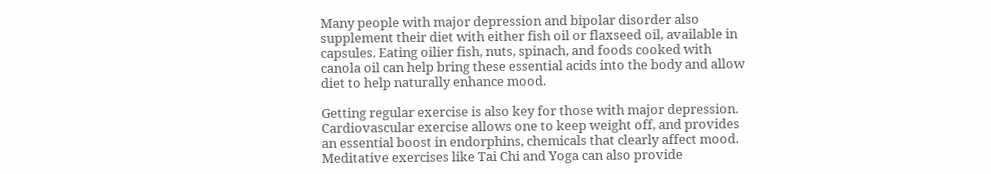Many people with major depression and bipolar disorder also supplement their diet with either fish oil or flaxseed oil, available in capsules. Eating oilier fish, nuts, spinach, and foods cooked with canola oil can help bring these essential acids into the body and allow diet to help naturally enhance mood.

Getting regular exercise is also key for those with major depression. Cardiovascular exercise allows one to keep weight off, and provides an essential boost in endorphins, chemicals that clearly affect mood. Meditative exercises like Tai Chi and Yoga can also provide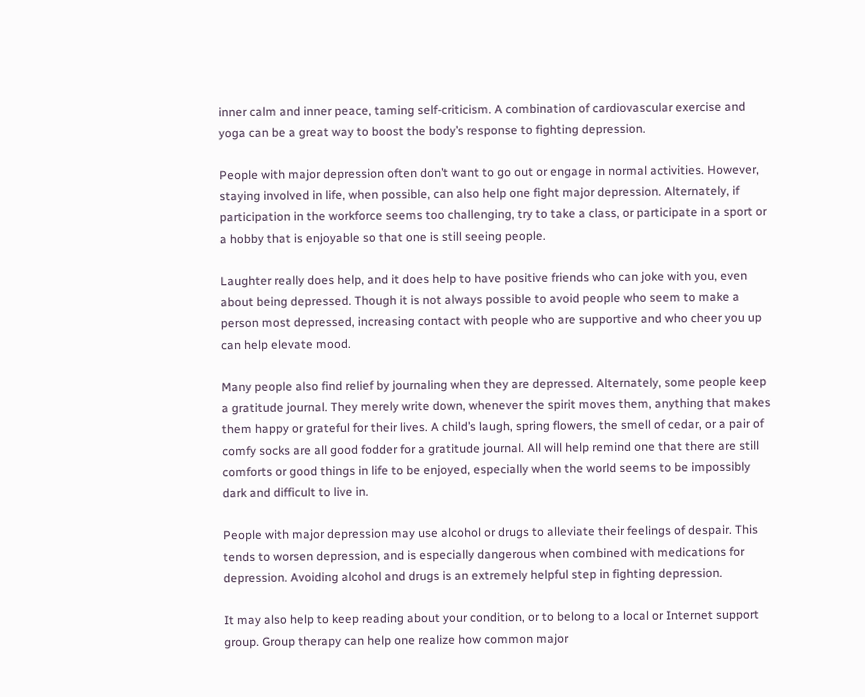inner calm and inner peace, taming self-criticism. A combination of cardiovascular exercise and yoga can be a great way to boost the body’s response to fighting depression.

People with major depression often don’t want to go out or engage in normal activities. However, staying involved in life, when possible, can also help one fight major depression. Alternately, if participation in the workforce seems too challenging, try to take a class, or participate in a sport or a hobby that is enjoyable so that one is still seeing people.

Laughter really does help, and it does help to have positive friends who can joke with you, even about being depressed. Though it is not always possible to avoid people who seem to make a person most depressed, increasing contact with people who are supportive and who cheer you up can help elevate mood.

Many people also find relief by journaling when they are depressed. Alternately, some people keep a gratitude journal. They merely write down, whenever the spirit moves them, anything that makes them happy or grateful for their lives. A child’s laugh, spring flowers, the smell of cedar, or a pair of comfy socks are all good fodder for a gratitude journal. All will help remind one that there are still comforts or good things in life to be enjoyed, especially when the world seems to be impossibly dark and difficult to live in.

People with major depression may use alcohol or drugs to alleviate their feelings of despair. This tends to worsen depression, and is especially dangerous when combined with medications for depression. Avoiding alcohol and drugs is an extremely helpful step in fighting depression.

It may also help to keep reading about your condition, or to belong to a local or Internet support group. Group therapy can help one realize how common major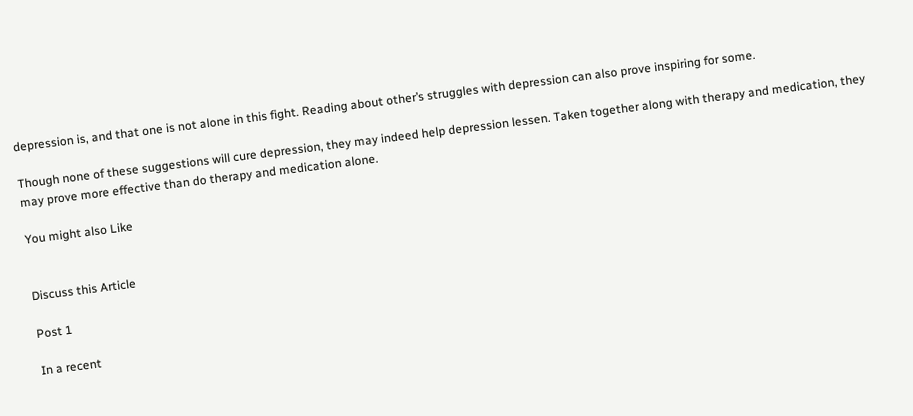depression is, and that one is not alone in this fight. Reading about other’s struggles with depression can also prove inspiring for some.

Though none of these suggestions will cure depression, they may indeed help depression lessen. Taken together along with therapy and medication, they may prove more effective than do therapy and medication alone.

You might also Like


Discuss this Article

Post 1

In a recent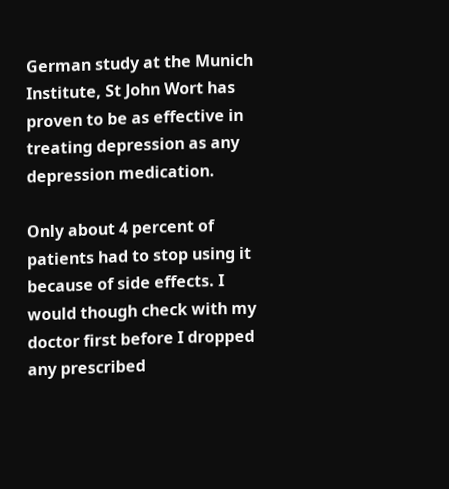German study at the Munich Institute, St John Wort has proven to be as effective in treating depression as any depression medication.

Only about 4 percent of patients had to stop using it because of side effects. I would though check with my doctor first before I dropped any prescribed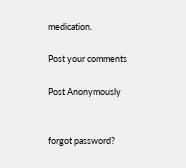medication.

Post your comments

Post Anonymously


forgot password?